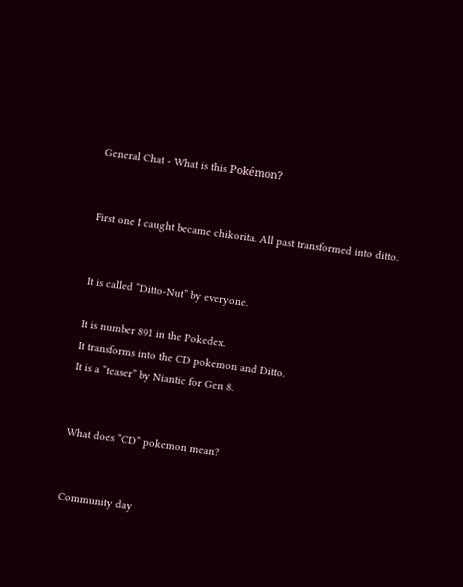General Chat - What is this Pokémon?


First one I caught became chikorita. All past transformed into ditto.


It is called “Ditto-Nut” by everyone.

It is number 891 in the Pokedex.
It transforms into the CD pokemon and Ditto.
It is a “teaser” by Niantic for Gen 8.


What does “CD” pokemon mean?


Community day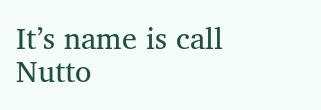It’s name is call Nutto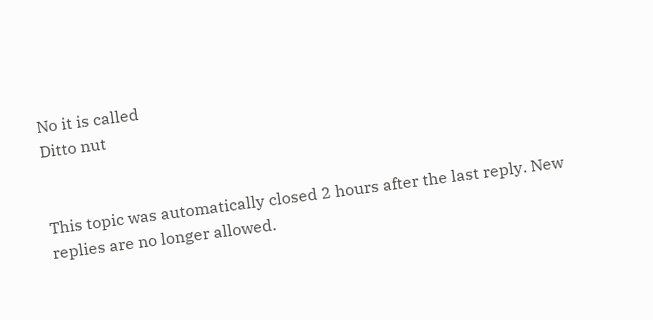No it is called
Ditto nut


This topic was automatically closed 2 hours after the last reply. New replies are no longer allowed.